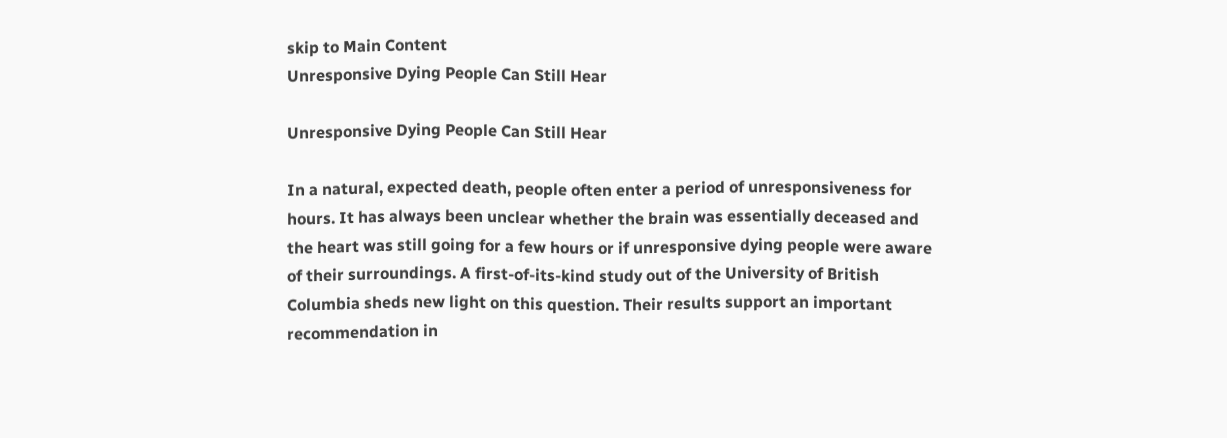skip to Main Content
Unresponsive Dying People Can Still Hear

Unresponsive Dying People Can Still Hear

In a natural, expected death, people often enter a period of unresponsiveness for hours. It has always been unclear whether the brain was essentially deceased and the heart was still going for a few hours or if unresponsive dying people were aware of their surroundings. A first-of-its-kind study out of the University of British Columbia sheds new light on this question. Their results support an important recommendation in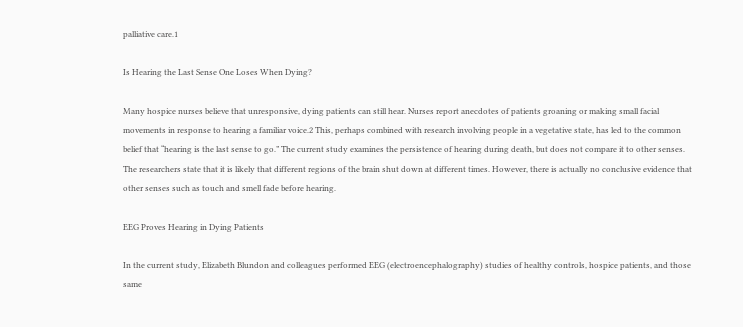palliative care.1

Is Hearing the Last Sense One Loses When Dying?

Many hospice nurses believe that unresponsive, dying patients can still hear. Nurses report anecdotes of patients groaning or making small facial movements in response to hearing a familiar voice.2 This, perhaps combined with research involving people in a vegetative state, has led to the common belief that “hearing is the last sense to go.” The current study examines the persistence of hearing during death, but does not compare it to other senses. The researchers state that it is likely that different regions of the brain shut down at different times. However, there is actually no conclusive evidence that other senses such as touch and smell fade before hearing.

EEG Proves Hearing in Dying Patients

In the current study, Elizabeth Blundon and colleagues performed EEG (electroencephalography) studies of healthy controls, hospice patients, and those same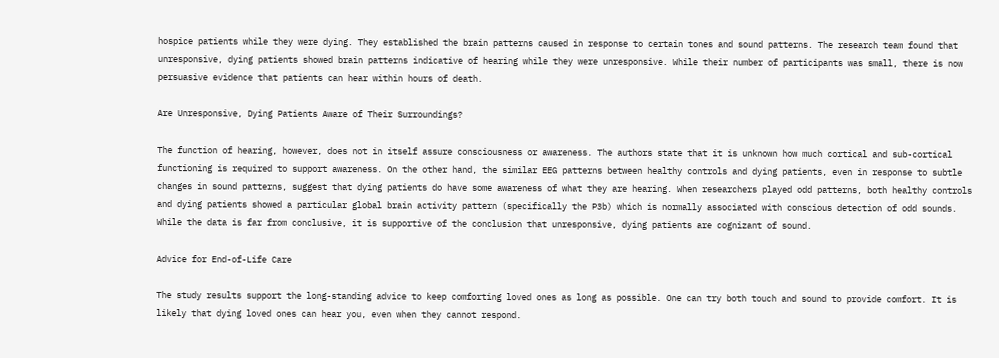hospice patients while they were dying. They established the brain patterns caused in response to certain tones and sound patterns. The research team found that unresponsive, dying patients showed brain patterns indicative of hearing while they were unresponsive. While their number of participants was small, there is now persuasive evidence that patients can hear within hours of death.

Are Unresponsive, Dying Patients Aware of Their Surroundings?

The function of hearing, however, does not in itself assure consciousness or awareness. The authors state that it is unknown how much cortical and sub-cortical functioning is required to support awareness. On the other hand, the similar EEG patterns between healthy controls and dying patients, even in response to subtle changes in sound patterns, suggest that dying patients do have some awareness of what they are hearing. When researchers played odd patterns, both healthy controls and dying patients showed a particular global brain activity pattern (specifically the P3b) which is normally associated with conscious detection of odd sounds. While the data is far from conclusive, it is supportive of the conclusion that unresponsive, dying patients are cognizant of sound.

Advice for End-of-Life Care

The study results support the long-standing advice to keep comforting loved ones as long as possible. One can try both touch and sound to provide comfort. It is likely that dying loved ones can hear you, even when they cannot respond.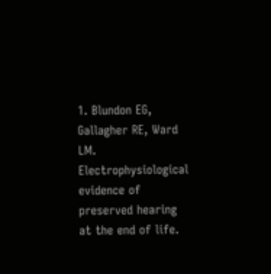1. Blundon EG, Gallagher RE, Ward LM. Electrophysiological evidence of preserved hearing at the end of life.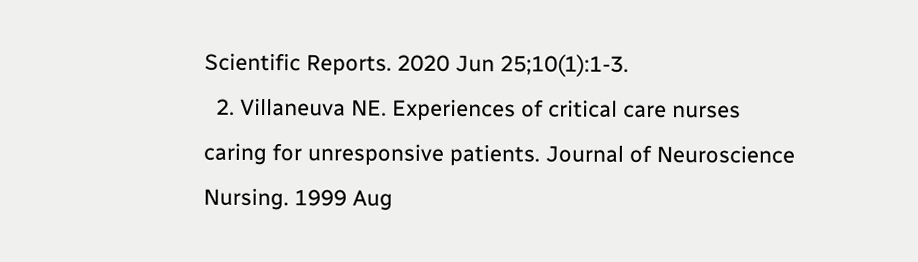Scientific Reports. 2020 Jun 25;10(1):1-3.
  2. Villaneuva NE. Experiences of critical care nurses caring for unresponsive patients. Journal of Neuroscience Nursing. 1999 Aug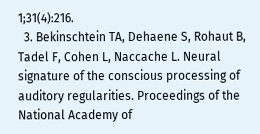1;31(4):216.
  3. Bekinschtein TA, Dehaene S, Rohaut B, Tadel F, Cohen L, Naccache L. Neural signature of the conscious processing of auditory regularities. Proceedings of the National Academy of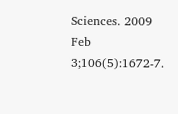Sciences. 2009 Feb 3;106(5):1672-7.